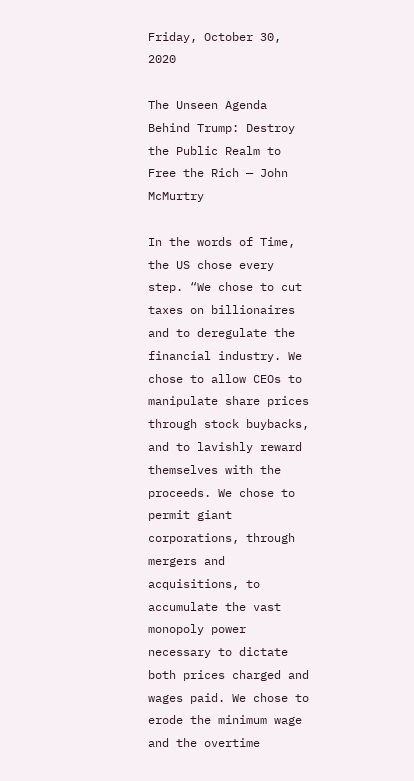Friday, October 30, 2020

The Unseen Agenda Behind Trump: Destroy the Public Realm to Free the Rich — John McMurtry

In the words of Time, the US chose every step. “We chose to cut taxes on billionaires and to deregulate the financial industry. We chose to allow CEOs to manipulate share prices through stock buybacks, and to lavishly reward themselves with the proceeds. We chose to permit giant corporations, through mergers and acquisitions, to accumulate the vast monopoly power necessary to dictate both prices charged and wages paid. We chose to erode the minimum wage and the overtime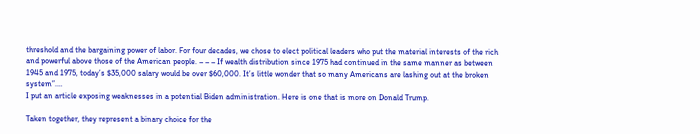threshold and the bargaining power of labor. For four decades, we chose to elect political leaders who put the material interests of the rich and powerful above those of the American people. – – – If wealth distribution since 1975 had continued in the same manner as between 1945 and 1975, today’s $35,000 salary would be over $60,000. It’s little wonder that so many Americans are lashing out at the broken system”.…
I put an article exposing weaknesses in a potential Biden administration. Here is one that is more on Donald Trump.

Taken together, they represent a binary choice for the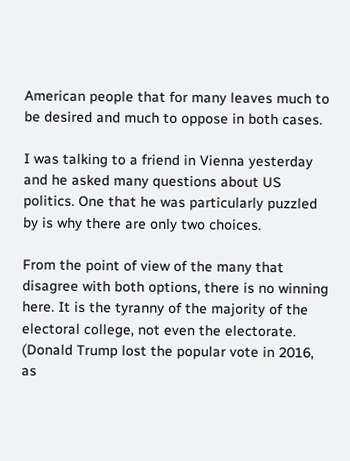American people that for many leaves much to be desired and much to oppose in both cases.

I was talking to a friend in Vienna yesterday and he asked many questions about US politics. One that he was particularly puzzled by is why there are only two choices.

From the point of view of the many that disagree with both options, there is no winning here. It is the tyranny of the majority of the electoral college, not even the electorate. (Donald Trump lost the popular vote in 2016, as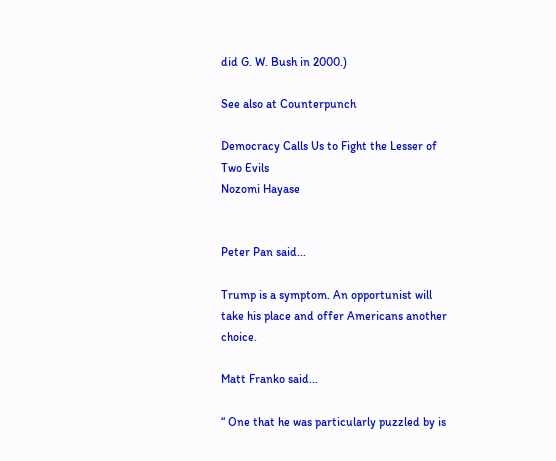did G. W. Bush in 2000.)

See also at Counterpunch

Democracy Calls Us to Fight the Lesser of Two Evils
Nozomi Hayase


Peter Pan said...

Trump is a symptom. An opportunist will take his place and offer Americans another choice.

Matt Franko said...

“ One that he was particularly puzzled by is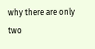why there are only two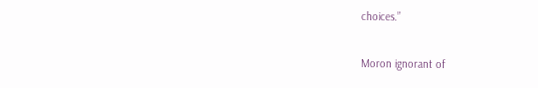choices.”

Moron ignorant of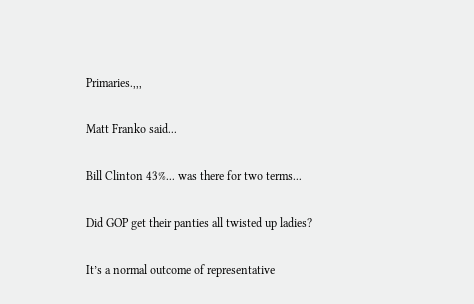Primaries.,,,

Matt Franko said...

Bill Clinton 43%... was there for two terms...

Did GOP get their panties all twisted up ladies?

It’s a normal outcome of representative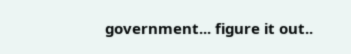government... figure it out..